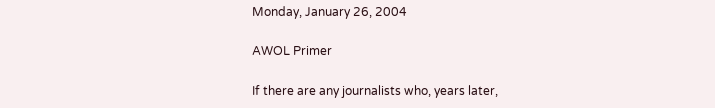Monday, January 26, 2004

AWOL Primer

If there are any journalists who, years later,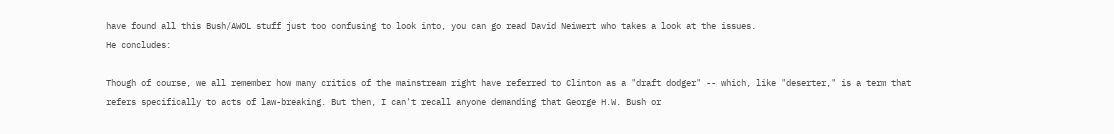have found all this Bush/AWOL stuff just too confusing to look into, you can go read David Neiwert who takes a look at the issues.
He concludes:

Though of course, we all remember how many critics of the mainstream right have referred to Clinton as a "draft dodger" -- which, like "deserter," is a term that refers specifically to acts of law-breaking. But then, I can't recall anyone demanding that George H.W. Bush or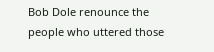Bob Dole renounce the people who uttered those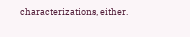characterizations, either.